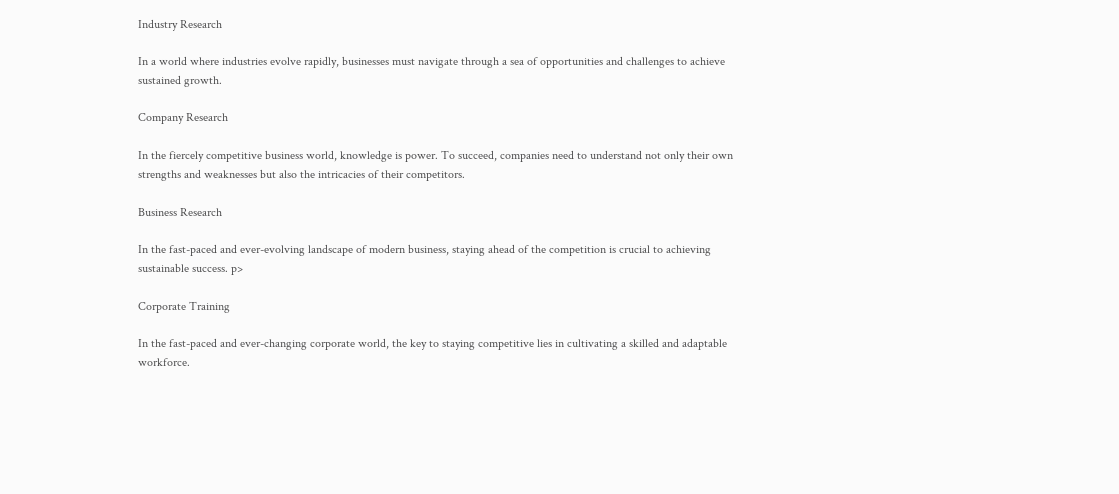Industry Research

In a world where industries evolve rapidly, businesses must navigate through a sea of opportunities and challenges to achieve sustained growth.

Company Research

In the fiercely competitive business world, knowledge is power. To succeed, companies need to understand not only their own strengths and weaknesses but also the intricacies of their competitors.

Business Research

In the fast-paced and ever-evolving landscape of modern business, staying ahead of the competition is crucial to achieving sustainable success. p>

Corporate Training

In the fast-paced and ever-changing corporate world, the key to staying competitive lies in cultivating a skilled and adaptable workforce.